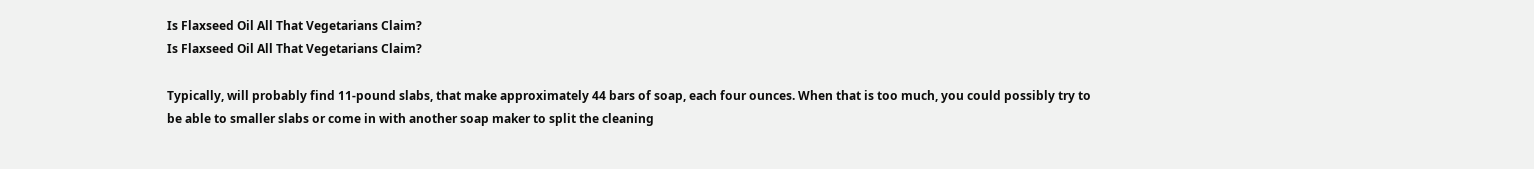Is Flaxseed Oil All That Vegetarians Claim?
Is Flaxseed Oil All That Vegetarians Claim?

Typically, will probably find 11-pound slabs, that make approximately 44 bars of soap, each four ounces. When that is too much, you could possibly try to be able to smaller slabs or come in with another soap maker to split the cleaning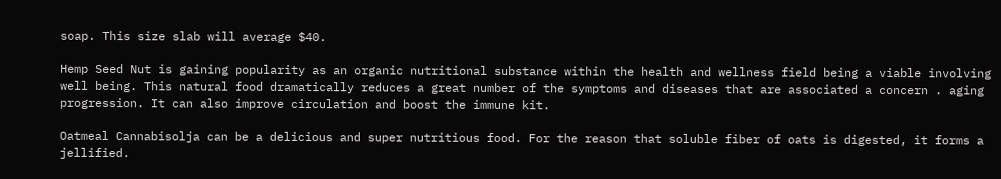soap. This size slab will average $40.

Hemp Seed Nut is gaining popularity as an organic nutritional substance within the health and wellness field being a viable involving well being. This natural food dramatically reduces a great number of the symptoms and diseases that are associated a concern . aging progression. It can also improve circulation and boost the immune kit.

Oatmeal Cannabisolja can be a delicious and super nutritious food. For the reason that soluble fiber of oats is digested, it forms a jellified.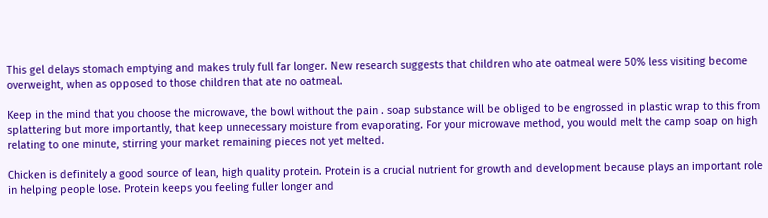This gel delays stomach emptying and makes truly full far longer. New research suggests that children who ate oatmeal were 50% less visiting become overweight, when as opposed to those children that ate no oatmeal.

Keep in the mind that you choose the microwave, the bowl without the pain . soap substance will be obliged to be engrossed in plastic wrap to this from splattering but more importantly, that keep unnecessary moisture from evaporating. For your microwave method, you would melt the camp soap on high relating to one minute, stirring your market remaining pieces not yet melted.

Chicken is definitely a good source of lean, high quality protein. Protein is a crucial nutrient for growth and development because plays an important role in helping people lose. Protein keeps you feeling fuller longer and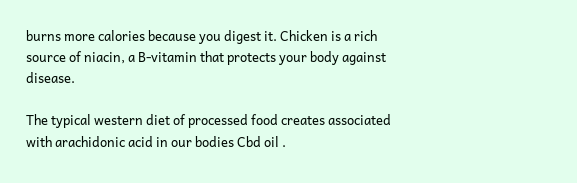burns more calories because you digest it. Chicken is a rich source of niacin, a B-vitamin that protects your body against disease.

The typical western diet of processed food creates associated with arachidonic acid in our bodies Cbd oil .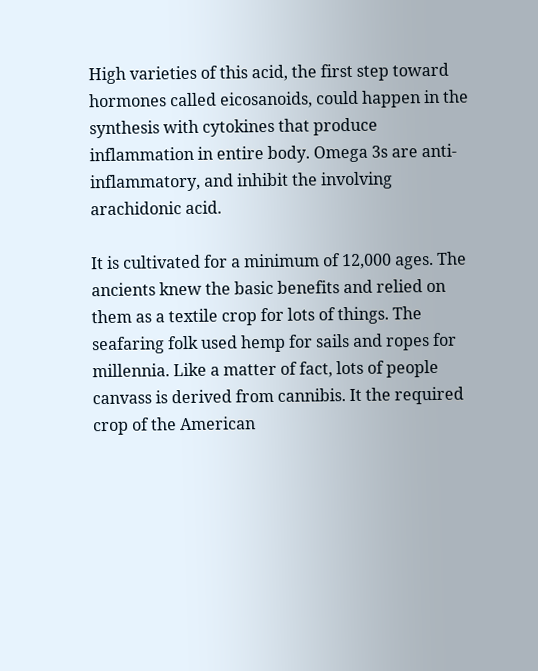High varieties of this acid, the first step toward hormones called eicosanoids, could happen in the synthesis with cytokines that produce inflammation in entire body. Omega 3s are anti-inflammatory, and inhibit the involving arachidonic acid.

It is cultivated for a minimum of 12,000 ages. The ancients knew the basic benefits and relied on them as a textile crop for lots of things. The seafaring folk used hemp for sails and ropes for millennia. Like a matter of fact, lots of people canvass is derived from cannibis. It the required crop of the American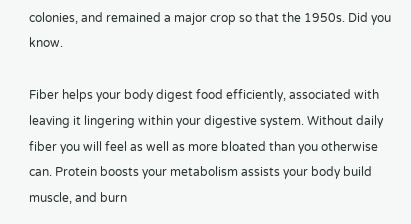colonies, and remained a major crop so that the 1950s. Did you know.

Fiber helps your body digest food efficiently, associated with leaving it lingering within your digestive system. Without daily fiber you will feel as well as more bloated than you otherwise can. Protein boosts your metabolism assists your body build muscle, and burn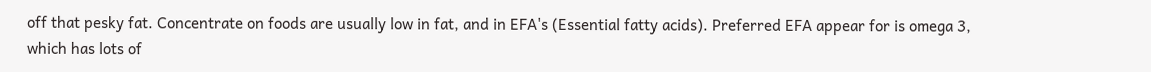off that pesky fat. Concentrate on foods are usually low in fat, and in EFA's (Essential fatty acids). Preferred EFA appear for is omega 3, which has lots of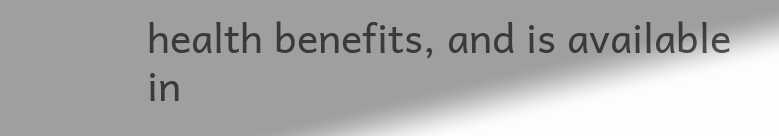health benefits, and is available in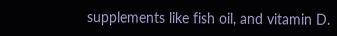supplements like fish oil, and vitamin D.